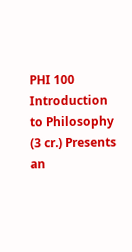PHI 100 Introduction to Philosophy (3 cr.) Presents an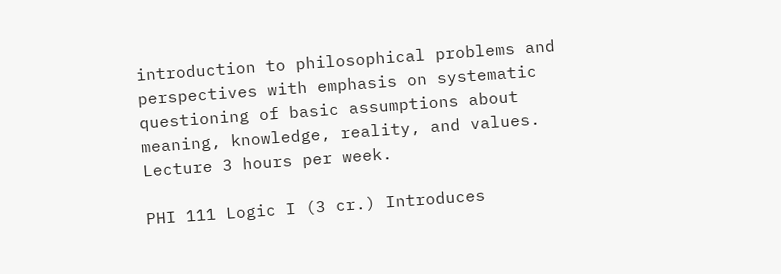introduction to philosophical problems and perspectives with emphasis on systematic questioning of basic assumptions about meaning, knowledge, reality, and values.  Lecture 3 hours per week.

PHI 111 Logic I (3 cr.) Introduces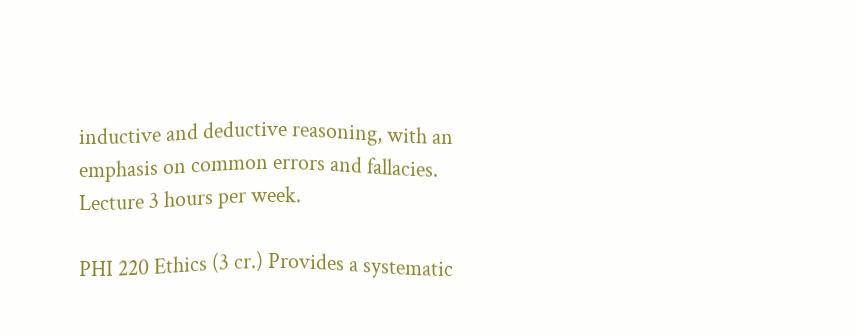inductive and deductive reasoning, with an emphasis on common errors and fallacies. Lecture 3 hours per week.

PHI 220 Ethics (3 cr.) Provides a systematic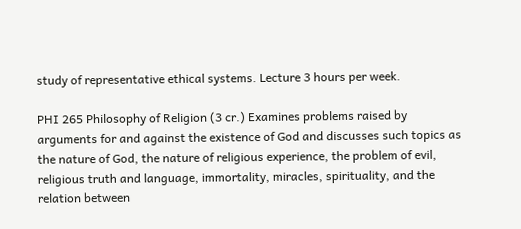study of representative ethical systems. Lecture 3 hours per week.

PHI 265 Philosophy of Religion (3 cr.) Examines problems raised by arguments for and against the existence of God and discusses such topics as the nature of God, the nature of religious experience, the problem of evil, religious truth and language, immortality, miracles, spirituality, and the relation between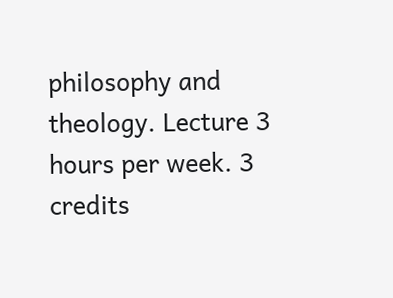philosophy and theology. Lecture 3 hours per week. 3 credits